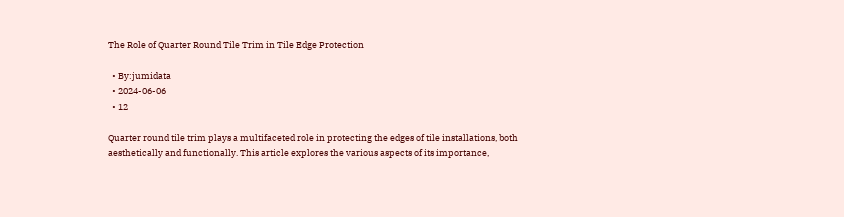The Role of Quarter Round Tile Trim in Tile Edge Protection

  • By:jumidata
  • 2024-06-06
  • 12

Quarter round tile trim plays a multifaceted role in protecting the edges of tile installations, both aesthetically and functionally. This article explores the various aspects of its importance,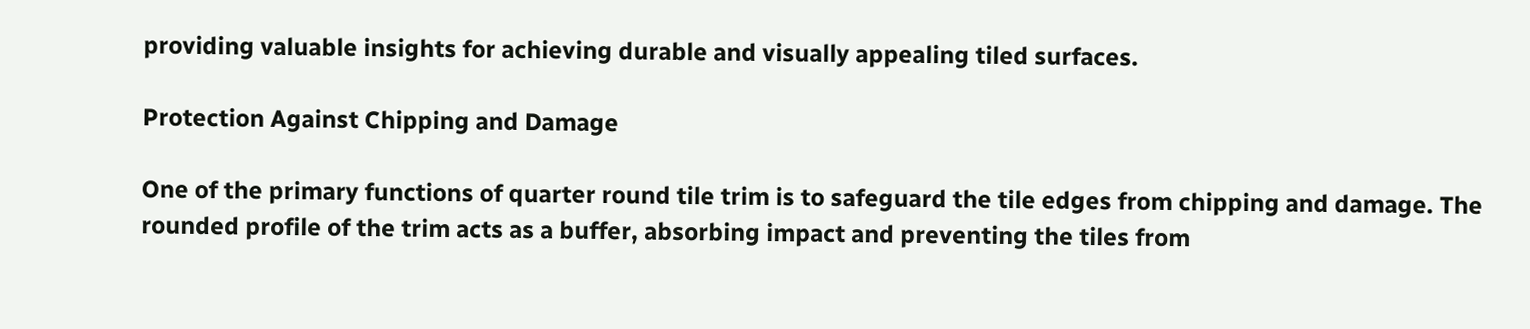providing valuable insights for achieving durable and visually appealing tiled surfaces.

Protection Against Chipping and Damage

One of the primary functions of quarter round tile trim is to safeguard the tile edges from chipping and damage. The rounded profile of the trim acts as a buffer, absorbing impact and preventing the tiles from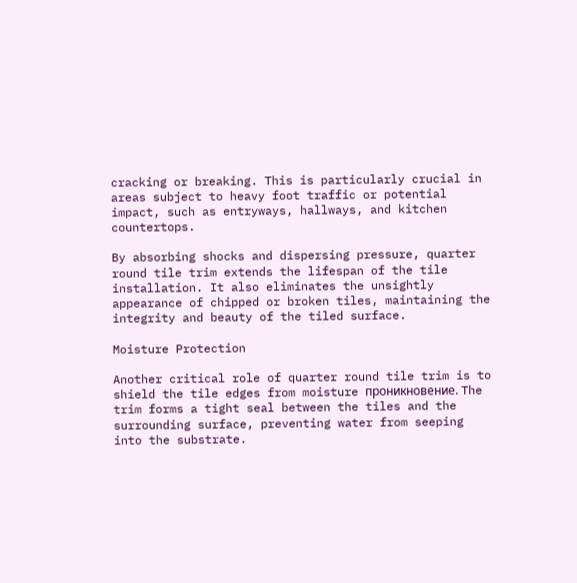cracking or breaking. This is particularly crucial in areas subject to heavy foot traffic or potential impact, such as entryways, hallways, and kitchen countertops.

By absorbing shocks and dispersing pressure, quarter round tile trim extends the lifespan of the tile installation. It also eliminates the unsightly appearance of chipped or broken tiles, maintaining the integrity and beauty of the tiled surface.

Moisture Protection

Another critical role of quarter round tile trim is to shield the tile edges from moisture проникновение. The trim forms a tight seal between the tiles and the surrounding surface, preventing water from seeping into the substrate.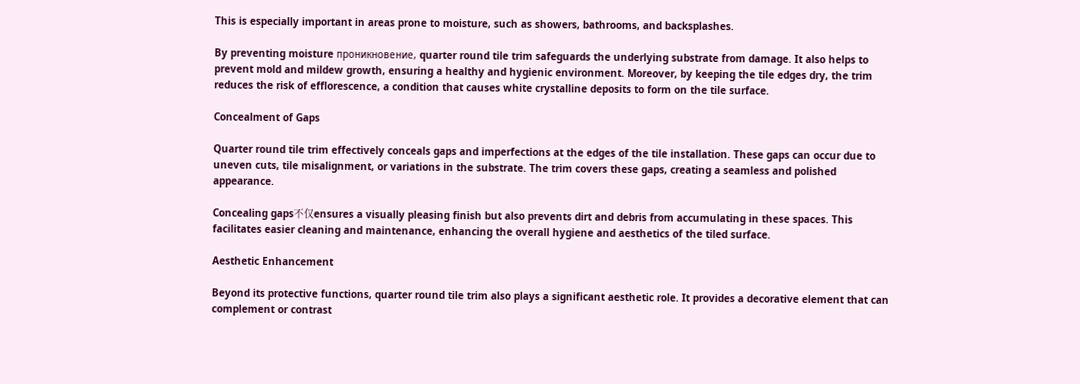This is especially important in areas prone to moisture, such as showers, bathrooms, and backsplashes.

By preventing moisture проникновение, quarter round tile trim safeguards the underlying substrate from damage. It also helps to prevent mold and mildew growth, ensuring a healthy and hygienic environment. Moreover, by keeping the tile edges dry, the trim reduces the risk of efflorescence, a condition that causes white crystalline deposits to form on the tile surface.

Concealment of Gaps

Quarter round tile trim effectively conceals gaps and imperfections at the edges of the tile installation. These gaps can occur due to uneven cuts, tile misalignment, or variations in the substrate. The trim covers these gaps, creating a seamless and polished appearance.

Concealing gaps不仅ensures a visually pleasing finish but also prevents dirt and debris from accumulating in these spaces. This facilitates easier cleaning and maintenance, enhancing the overall hygiene and aesthetics of the tiled surface.

Aesthetic Enhancement

Beyond its protective functions, quarter round tile trim also plays a significant aesthetic role. It provides a decorative element that can complement or contrast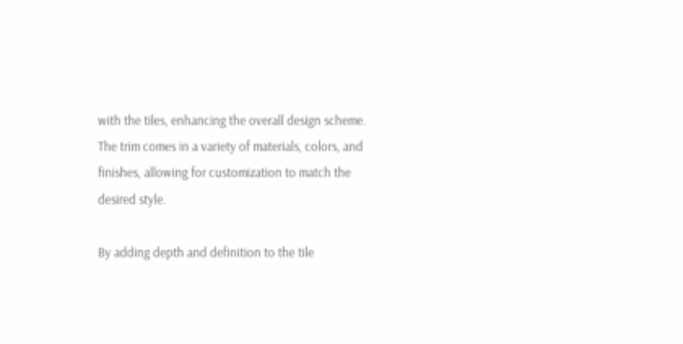with the tiles, enhancing the overall design scheme. The trim comes in a variety of materials, colors, and finishes, allowing for customization to match the desired style.

By adding depth and definition to the tile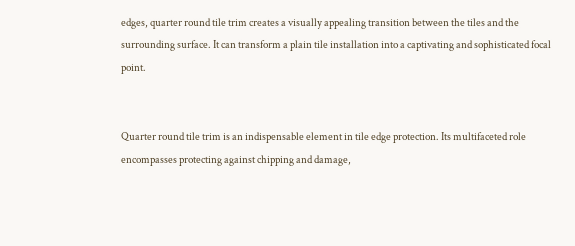edges, quarter round tile trim creates a visually appealing transition between the tiles and the surrounding surface. It can transform a plain tile installation into a captivating and sophisticated focal point.


Quarter round tile trim is an indispensable element in tile edge protection. Its multifaceted role encompasses protecting against chipping and damage,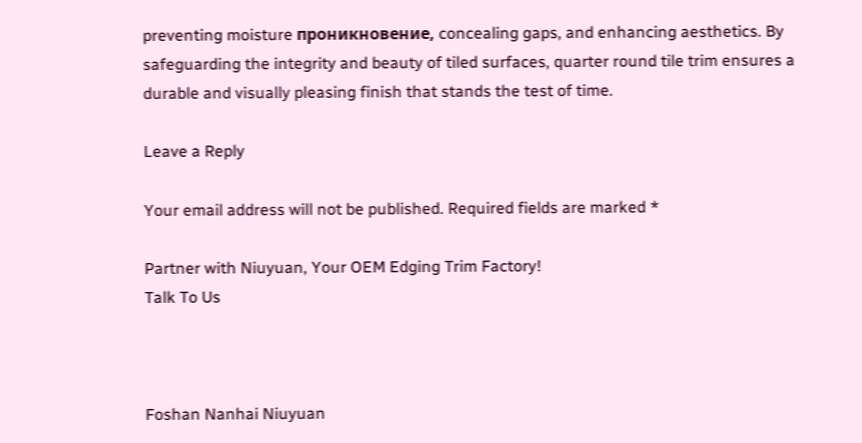preventing moisture проникновение, concealing gaps, and enhancing aesthetics. By safeguarding the integrity and beauty of tiled surfaces, quarter round tile trim ensures a durable and visually pleasing finish that stands the test of time.

Leave a Reply

Your email address will not be published. Required fields are marked *

Partner with Niuyuan, Your OEM Edging Trim Factory!
Talk To Us



Foshan Nanhai Niuyuan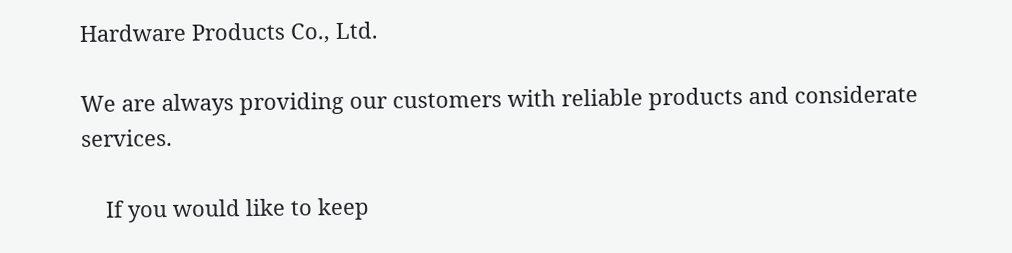Hardware Products Co., Ltd.

We are always providing our customers with reliable products and considerate services.

    If you would like to keep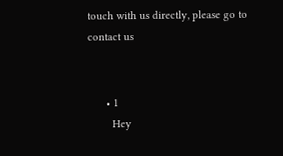touch with us directly, please go to contact us


      • 1
        Hey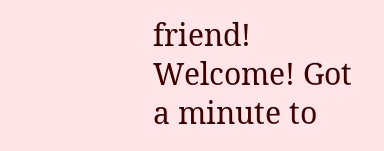friend! Welcome! Got a minute to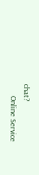chat?
      Online Service